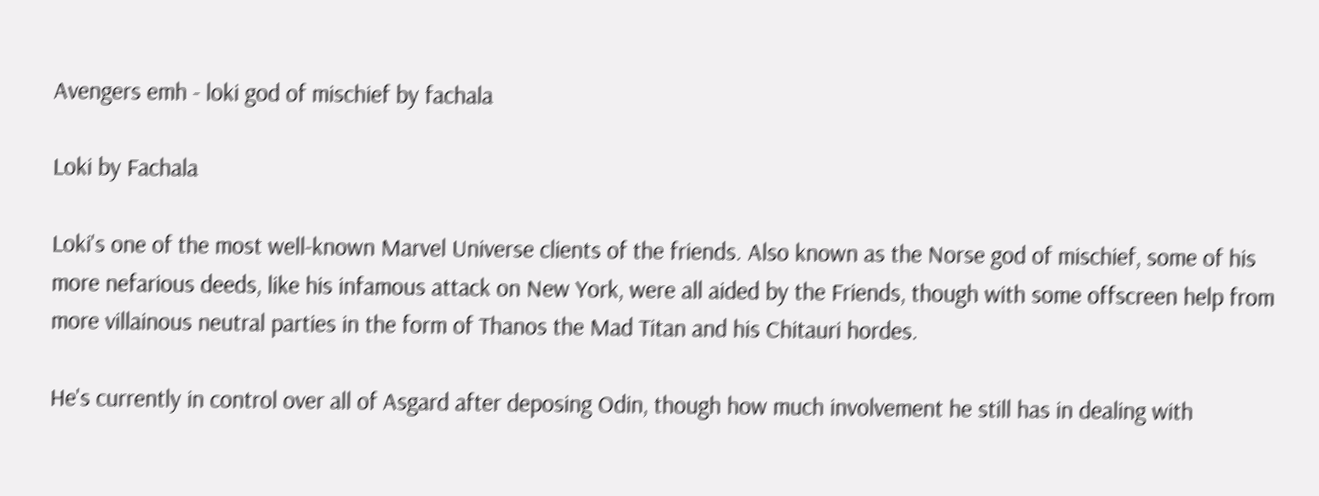Avengers emh - loki god of mischief by fachala

Loki by Fachala

Loki's one of the most well-known Marvel Universe clients of the friends. Also known as the Norse god of mischief, some of his more nefarious deeds, like his infamous attack on New York, were all aided by the Friends, though with some offscreen help from more villainous neutral parties in the form of Thanos the Mad Titan and his Chitauri hordes.

He's currently in control over all of Asgard after deposing Odin, though how much involvement he still has in dealing with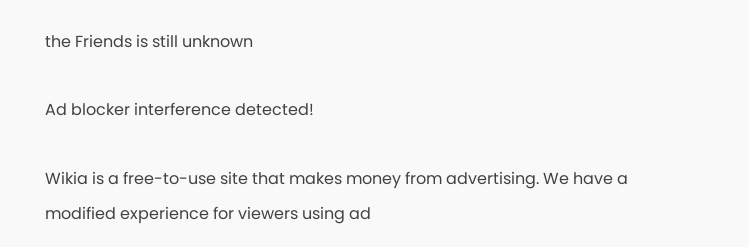the Friends is still unknown

Ad blocker interference detected!

Wikia is a free-to-use site that makes money from advertising. We have a modified experience for viewers using ad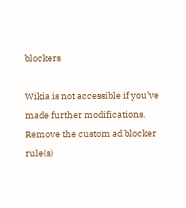blockers

Wikia is not accessible if you’ve made further modifications. Remove the custom ad blocker rule(s)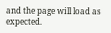and the page will load as expected.